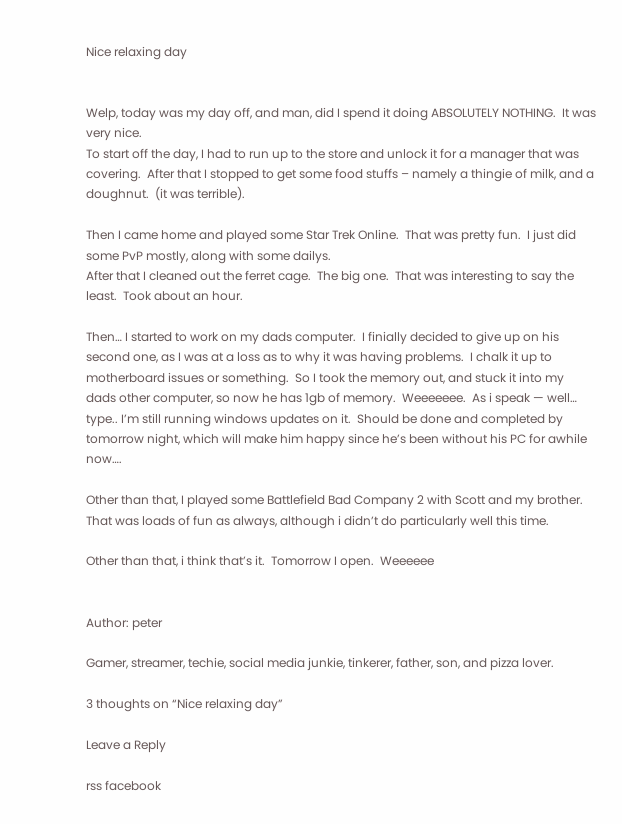Nice relaxing day


Welp, today was my day off, and man, did I spend it doing ABSOLUTELY NOTHING.  It was very nice.
To start off the day, I had to run up to the store and unlock it for a manager that was covering.  After that I stopped to get some food stuffs – namely a thingie of milk, and a doughnut.  (it was terrible).

Then I came home and played some Star Trek Online.  That was pretty fun.  I just did some PvP mostly, along with some dailys.
After that I cleaned out the ferret cage.  The big one.  That was interesting to say the least.  Took about an hour.

Then… I started to work on my dads computer.  I finially decided to give up on his second one, as I was at a loss as to why it was having problems.  I chalk it up to motherboard issues or something.  So I took the memory out, and stuck it into my dads other computer, so now he has 1gb of memory.  Weeeeeee.  As i speak — well… type.. I’m still running windows updates on it.  Should be done and completed by tomorrow night, which will make him happy since he’s been without his PC for awhile now….

Other than that, I played some Battlefield Bad Company 2 with Scott and my brother.  That was loads of fun as always, although i didn’t do particularly well this time.

Other than that, i think that’s it.  Tomorrow I open.  Weeeeee


Author: peter

Gamer, streamer, techie, social media junkie, tinkerer, father, son, and pizza lover.

3 thoughts on “Nice relaxing day”

Leave a Reply

rss facebook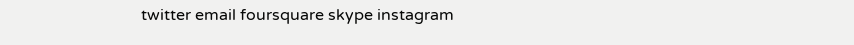twitter email foursquare skype instagram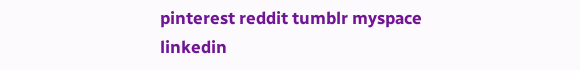pinterest reddit tumblr myspace linkedin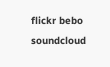flickr bebo soundcloud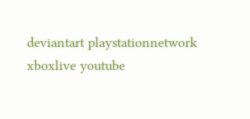deviantart playstationnetwork xboxlive youtube